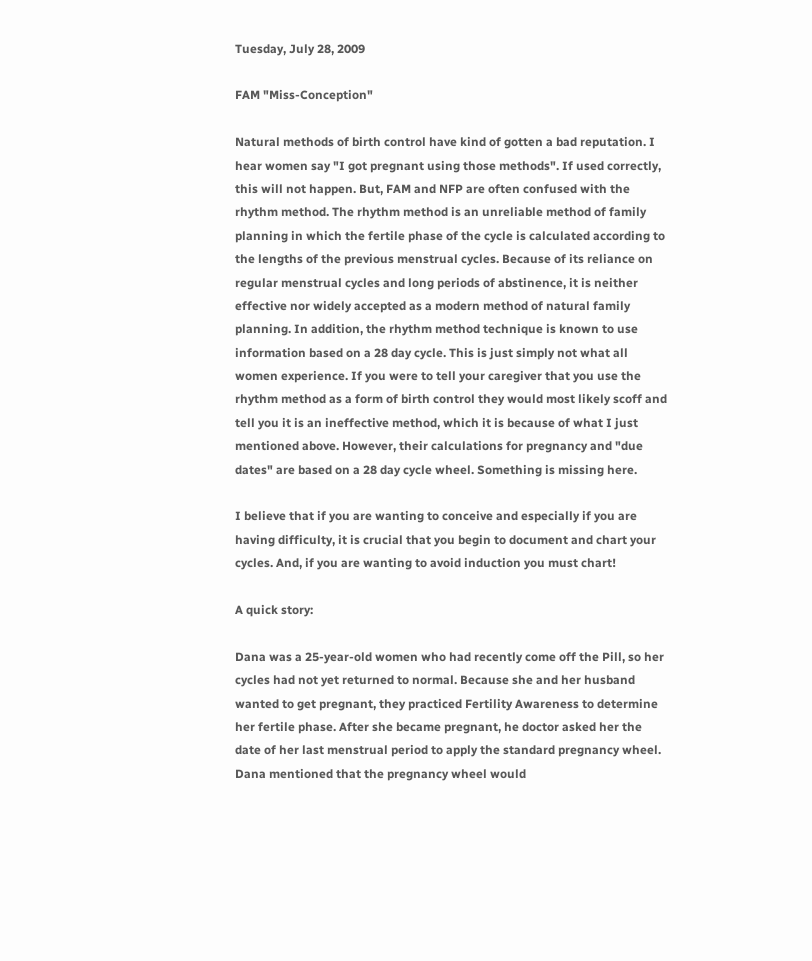Tuesday, July 28, 2009

FAM "Miss-Conception"

Natural methods of birth control have kind of gotten a bad reputation. I hear women say "I got pregnant using those methods". If used correctly, this will not happen. But, FAM and NFP are often confused with the rhythm method. The rhythm method is an unreliable method of family planning in which the fertile phase of the cycle is calculated according to the lengths of the previous menstrual cycles. Because of its reliance on regular menstrual cycles and long periods of abstinence, it is neither effective nor widely accepted as a modern method of natural family planning. In addition, the rhythm method technique is known to use information based on a 28 day cycle. This is just simply not what all women experience. If you were to tell your caregiver that you use the rhythm method as a form of birth control they would most likely scoff and tell you it is an ineffective method, which it is because of what I just mentioned above. However, their calculations for pregnancy and "due dates" are based on a 28 day cycle wheel. Something is missing here.

I believe that if you are wanting to conceive and especially if you are having difficulty, it is crucial that you begin to document and chart your cycles. And, if you are wanting to avoid induction you must chart!

A quick story:

Dana was a 25-year-old women who had recently come off the Pill, so her cycles had not yet returned to normal. Because she and her husband wanted to get pregnant, they practiced Fertility Awareness to determine her fertile phase. After she became pregnant, he doctor asked her the date of her last menstrual period to apply the standard pregnancy wheel. Dana mentioned that the pregnancy wheel would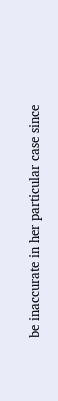be inaccurate in her particular case since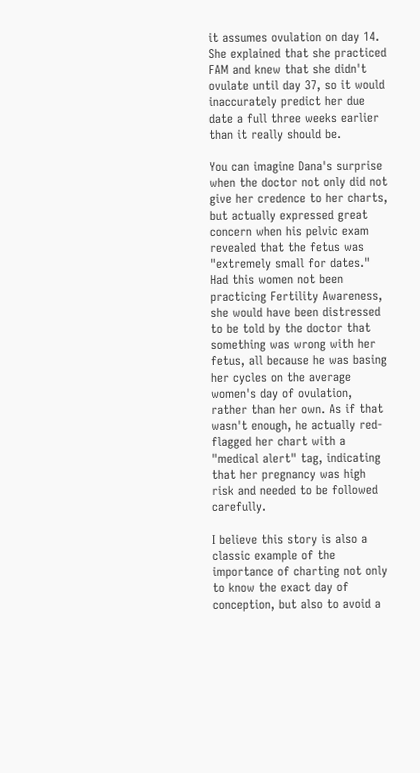it assumes ovulation on day 14. She explained that she practiced FAM and knew that she didn't ovulate until day 37, so it would inaccurately predict her due date a full three weeks earlier than it really should be.

You can imagine Dana's surprise when the doctor not only did not give her credence to her charts, but actually expressed great concern when his pelvic exam revealed that the fetus was "extremely small for dates." Had this women not been practicing Fertility Awareness, she would have been distressed to be told by the doctor that something was wrong with her fetus, all because he was basing her cycles on the average women's day of ovulation, rather than her own. As if that wasn't enough, he actually red-flagged her chart with a "medical alert" tag, indicating that her pregnancy was high risk and needed to be followed carefully.

I believe this story is also a classic example of the importance of charting not only to know the exact day of conception, but also to avoid a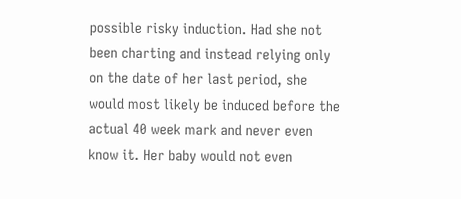possible risky induction. Had she not been charting and instead relying only on the date of her last period, she would most likely be induced before the actual 40 week mark and never even know it. Her baby would not even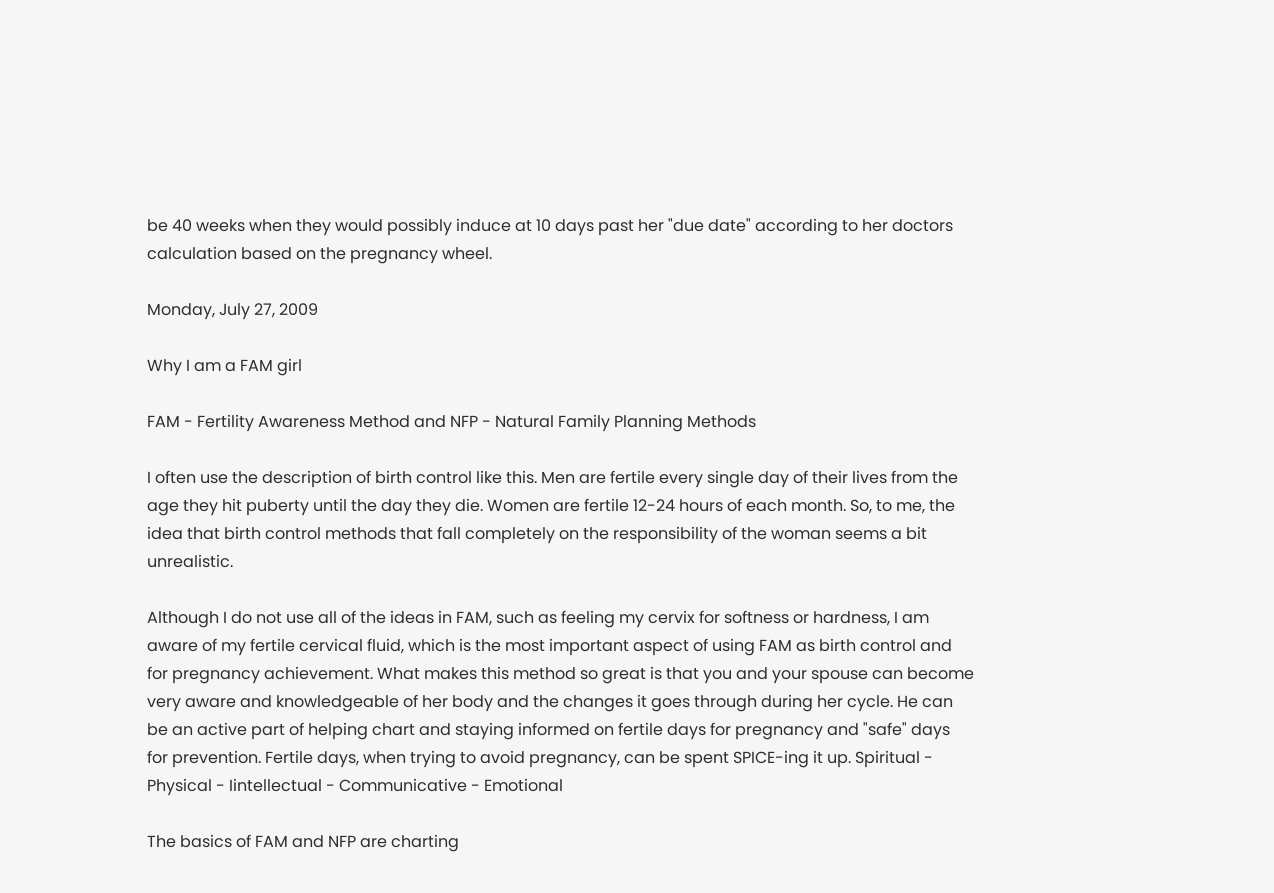be 40 weeks when they would possibly induce at 10 days past her "due date" according to her doctors calculation based on the pregnancy wheel.

Monday, July 27, 2009

Why I am a FAM girl

FAM - Fertility Awareness Method and NFP - Natural Family Planning Methods

I often use the description of birth control like this. Men are fertile every single day of their lives from the age they hit puberty until the day they die. Women are fertile 12-24 hours of each month. So, to me, the idea that birth control methods that fall completely on the responsibility of the woman seems a bit unrealistic.

Although I do not use all of the ideas in FAM, such as feeling my cervix for softness or hardness, I am aware of my fertile cervical fluid, which is the most important aspect of using FAM as birth control and for pregnancy achievement. What makes this method so great is that you and your spouse can become very aware and knowledgeable of her body and the changes it goes through during her cycle. He can be an active part of helping chart and staying informed on fertile days for pregnancy and "safe" days for prevention. Fertile days, when trying to avoid pregnancy, can be spent SPICE-ing it up. Spiritual - Physical - Iintellectual - Communicative - Emotional

The basics of FAM and NFP are charting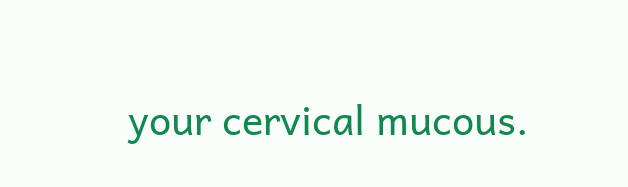your cervical mucous.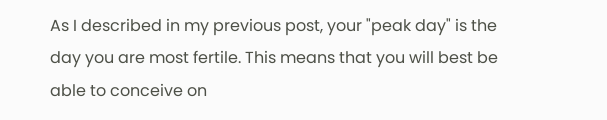As I described in my previous post, your "peak day" is the day you are most fertile. This means that you will best be able to conceive on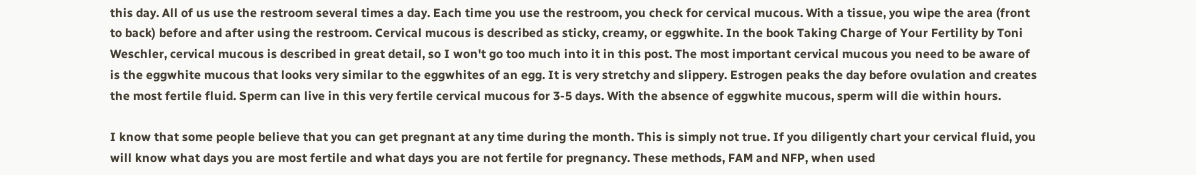this day. All of us use the restroom several times a day. Each time you use the restroom, you check for cervical mucous. With a tissue, you wipe the area (front to back) before and after using the restroom. Cervical mucous is described as sticky, creamy, or eggwhite. In the book Taking Charge of Your Fertility by Toni Weschler, cervical mucous is described in great detail, so I won't go too much into it in this post. The most important cervical mucous you need to be aware of is the eggwhite mucous that looks very similar to the eggwhites of an egg. It is very stretchy and slippery. Estrogen peaks the day before ovulation and creates the most fertile fluid. Sperm can live in this very fertile cervical mucous for 3-5 days. With the absence of eggwhite mucous, sperm will die within hours.

I know that some people believe that you can get pregnant at any time during the month. This is simply not true. If you diligently chart your cervical fluid, you will know what days you are most fertile and what days you are not fertile for pregnancy. These methods, FAM and NFP, when used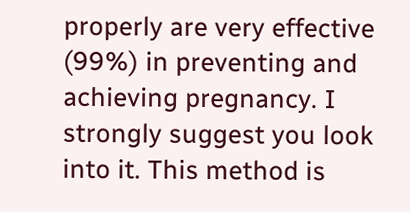properly are very effective (99%) in preventing and achieving pregnancy. I strongly suggest you look into it. This method is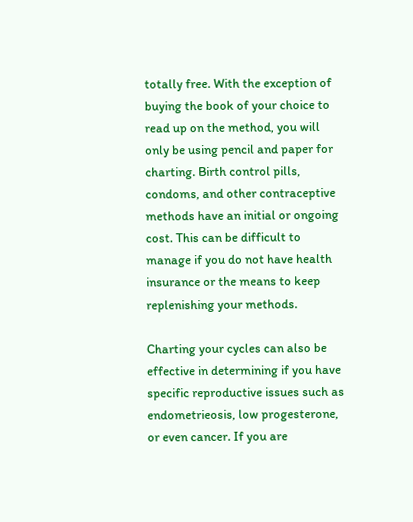totally free. With the exception of buying the book of your choice to read up on the method, you will only be using pencil and paper for charting. Birth control pills, condoms, and other contraceptive methods have an initial or ongoing cost. This can be difficult to manage if you do not have health insurance or the means to keep replenishing your methods.

Charting your cycles can also be effective in determining if you have specific reproductive issues such as endometrieosis, low progesterone, or even cancer. If you are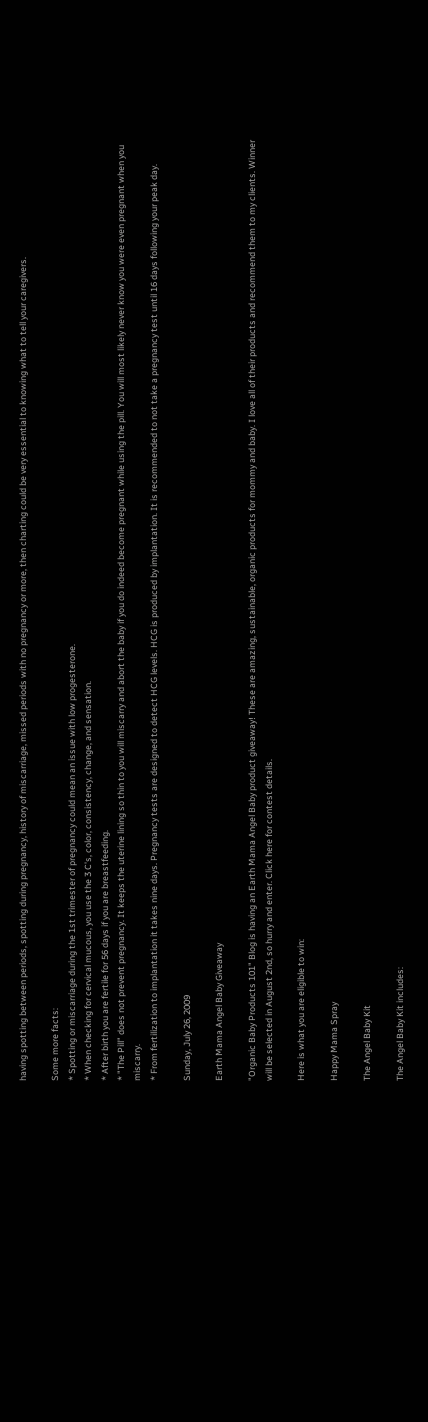having spotting between periods, spotting during pregnancy, history of miscarriage, missed periods with no pregnancy or more, then charting could be very essential to knowing what to tell your caregivers.

Some more facts:
* Spotting or miscarriage during the 1st trimester of pregnancy could mean an issue with low progesterone.
* When checking for cervical mucous, you use the 3 C's, color, consistency, change, and sensation.
* After birth you are fertile for 56 days if you are breastfeeding.
* "The Pill" does not prevent pregnancy. It keeps the uterine lining so thin to you will miscarry and abort the baby if you do indeed become pregnant while using the pill. You will most likely never know you were even pregnant when you miscarry.
* From fertilization to implantation it takes nine days. Pregnancy tests are designed to detect HCG levels. HCG is produced by implantation. It is recommended to not take a pregnancy test until 16 days following your peak day.

Sunday, July 26, 2009

Earth Mama Angel Baby Giveaway

"Organic Baby Products 101" Blog is having an Earth Mama Angel Baby product giveaway! These are amazing, sustainable, organic products for mommy and baby. I love all of their products and recommend them to my clients. Winner will be selected in August 2nd, so hurry and enter. Click here for contest details.

Here is what you are eligible to win:

Happy Mama Spray

The Angel Baby Kit

The Angel Baby Kit includes: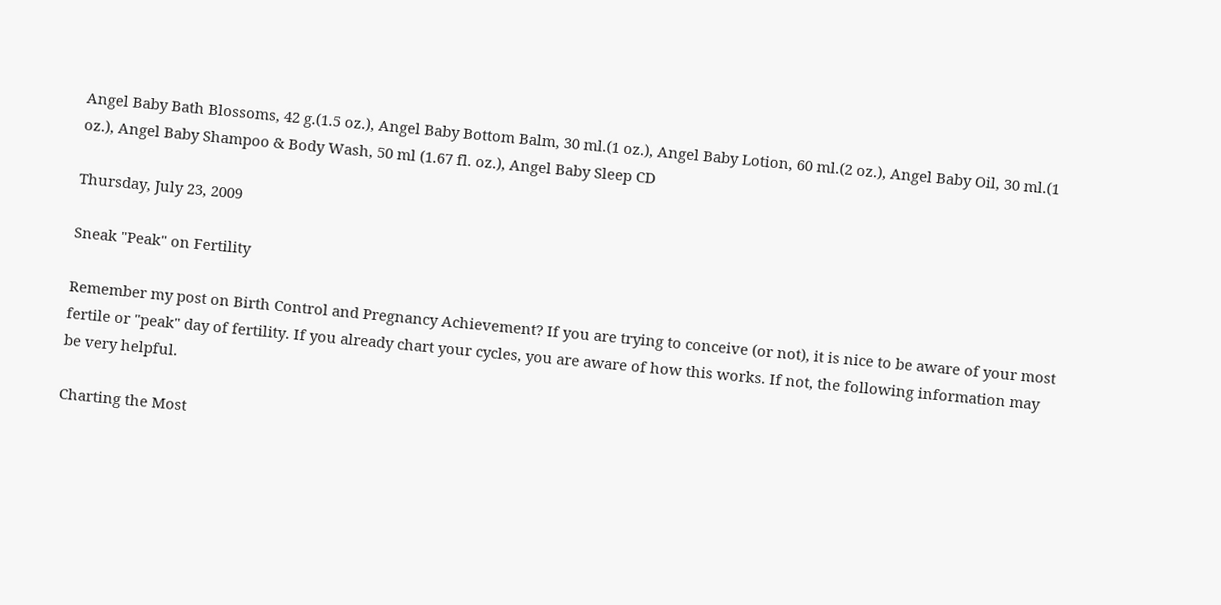Angel Baby Bath Blossoms, 42 g.(1.5 oz.), Angel Baby Bottom Balm, 30 ml.(1 oz.), Angel Baby Lotion, 60 ml.(2 oz.), Angel Baby Oil, 30 ml.(1 oz.), Angel Baby Shampoo & Body Wash, 50 ml (1.67 fl. oz.), Angel Baby Sleep CD

Thursday, July 23, 2009

Sneak "Peak" on Fertility

Remember my post on Birth Control and Pregnancy Achievement? If you are trying to conceive (or not), it is nice to be aware of your most fertile or "peak" day of fertility. If you already chart your cycles, you are aware of how this works. If not, the following information may be very helpful.

Charting the Most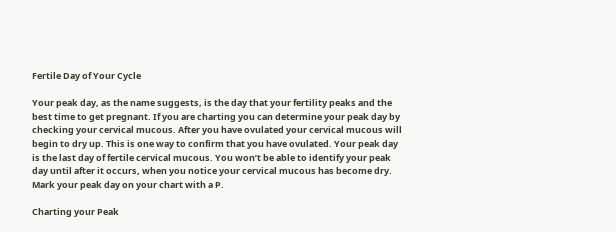Fertile Day of Your Cycle

Your peak day, as the name suggests, is the day that your fertility peaks and the best time to get pregnant. If you are charting you can determine your peak day by checking your cervical mucous. After you have ovulated your cervical mucous will begin to dry up. This is one way to confirm that you have ovulated. Your peak day is the last day of fertile cervical mucous. You won’t be able to identify your peak day until after it occurs, when you notice your cervical mucous has become dry. Mark your peak day on your chart with a P.

Charting your Peak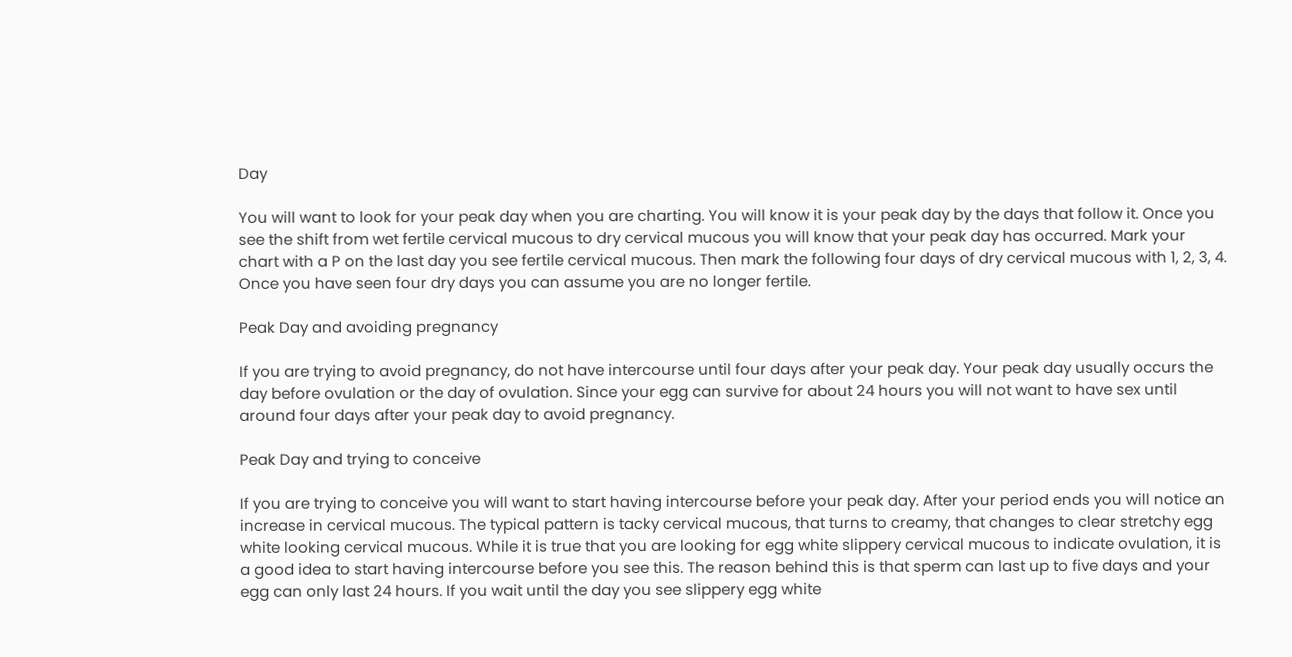Day

You will want to look for your peak day when you are charting. You will know it is your peak day by the days that follow it. Once you see the shift from wet fertile cervical mucous to dry cervical mucous you will know that your peak day has occurred. Mark your chart with a P on the last day you see fertile cervical mucous. Then mark the following four days of dry cervical mucous with 1, 2, 3, 4. Once you have seen four dry days you can assume you are no longer fertile.

Peak Day and avoiding pregnancy

If you are trying to avoid pregnancy, do not have intercourse until four days after your peak day. Your peak day usually occurs the day before ovulation or the day of ovulation. Since your egg can survive for about 24 hours you will not want to have sex until around four days after your peak day to avoid pregnancy.

Peak Day and trying to conceive

If you are trying to conceive you will want to start having intercourse before your peak day. After your period ends you will notice an increase in cervical mucous. The typical pattern is tacky cervical mucous, that turns to creamy, that changes to clear stretchy egg white looking cervical mucous. While it is true that you are looking for egg white slippery cervical mucous to indicate ovulation, it is a good idea to start having intercourse before you see this. The reason behind this is that sperm can last up to five days and your egg can only last 24 hours. If you wait until the day you see slippery egg white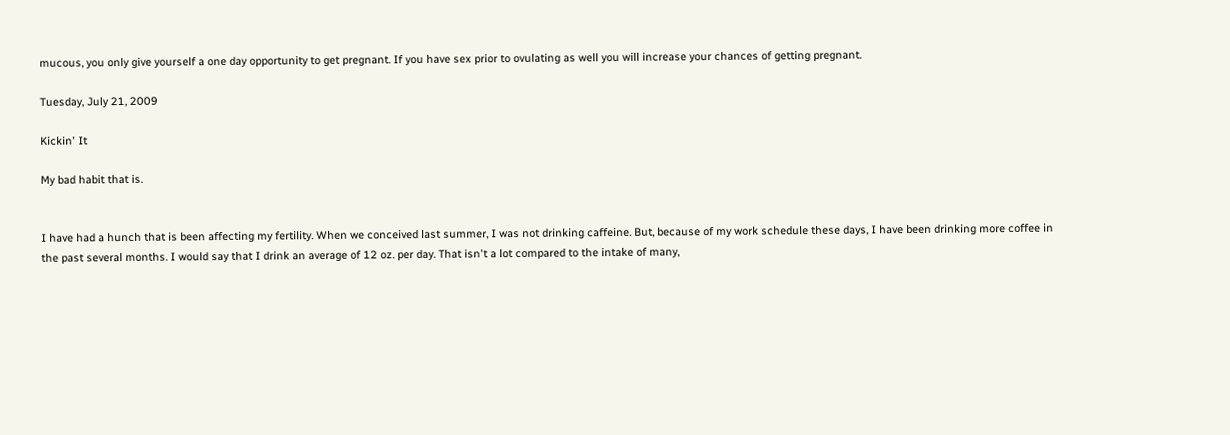mucous, you only give yourself a one day opportunity to get pregnant. If you have sex prior to ovulating as well you will increase your chances of getting pregnant.

Tuesday, July 21, 2009

Kickin' It

My bad habit that is.


I have had a hunch that is been affecting my fertility. When we conceived last summer, I was not drinking caffeine. But, because of my work schedule these days, I have been drinking more coffee in the past several months. I would say that I drink an average of 12 oz. per day. That isn't a lot compared to the intake of many,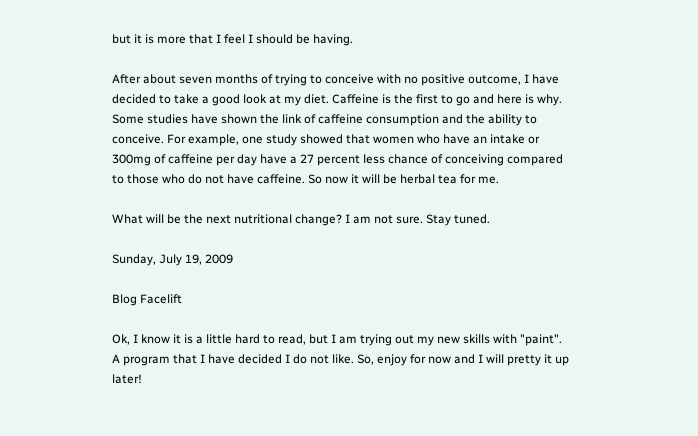but it is more that I feel I should be having.

After about seven months of trying to conceive with no positive outcome, I have decided to take a good look at my diet. Caffeine is the first to go and here is why. Some studies have shown the link of caffeine consumption and the ability to conceive. For example, one study showed that women who have an intake or 300mg of caffeine per day have a 27 percent less chance of conceiving compared to those who do not have caffeine. So now it will be herbal tea for me.

What will be the next nutritional change? I am not sure. Stay tuned.

Sunday, July 19, 2009

Blog Facelift

Ok, I know it is a little hard to read, but I am trying out my new skills with "paint". A program that I have decided I do not like. So, enjoy for now and I will pretty it up later!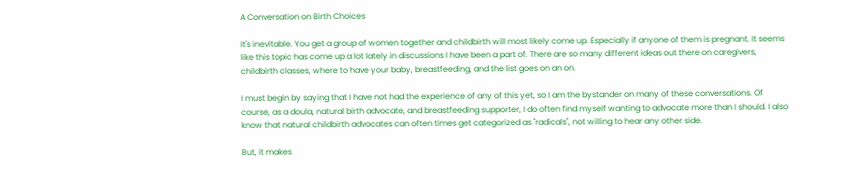A Conversation on Birth Choices

It's inevitable. You get a group of women together and childbirth will most likely come up. Especially if anyone of them is pregnant. It seems like this topic has come up a lot lately in discussions I have been a part of. There are so many different ideas out there on caregivers, childbirth classes, where to have your baby, breastfeeding, and the list goes on an on.

I must begin by saying that I have not had the experience of any of this yet, so I am the bystander on many of these conversations. Of course, as a doula, natural birth advocate, and breastfeeding supporter, I do often find myself wanting to advocate more than I should. I also know that natural childbirth advocates can often times get categorized as "radicals", not willing to hear any other side.

But, it makes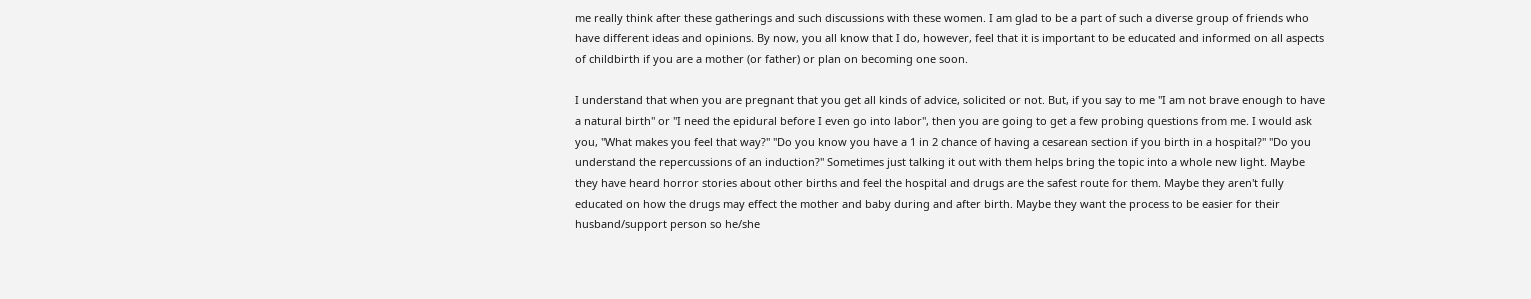me really think after these gatherings and such discussions with these women. I am glad to be a part of such a diverse group of friends who have different ideas and opinions. By now, you all know that I do, however, feel that it is important to be educated and informed on all aspects of childbirth if you are a mother (or father) or plan on becoming one soon.

I understand that when you are pregnant that you get all kinds of advice, solicited or not. But, if you say to me "I am not brave enough to have a natural birth" or "I need the epidural before I even go into labor", then you are going to get a few probing questions from me. I would ask you, "What makes you feel that way?" "Do you know you have a 1 in 2 chance of having a cesarean section if you birth in a hospital?" "Do you understand the repercussions of an induction?" Sometimes just talking it out with them helps bring the topic into a whole new light. Maybe they have heard horror stories about other births and feel the hospital and drugs are the safest route for them. Maybe they aren't fully educated on how the drugs may effect the mother and baby during and after birth. Maybe they want the process to be easier for their husband/support person so he/she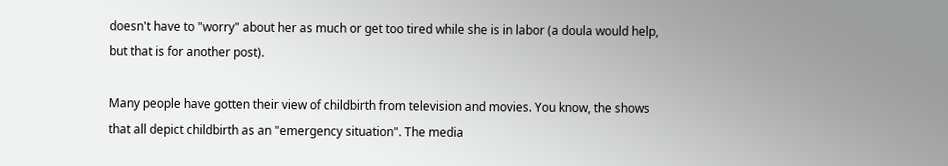doesn't have to "worry" about her as much or get too tired while she is in labor (a doula would help, but that is for another post).

Many people have gotten their view of childbirth from television and movies. You know, the shows that all depict childbirth as an "emergency situation". The media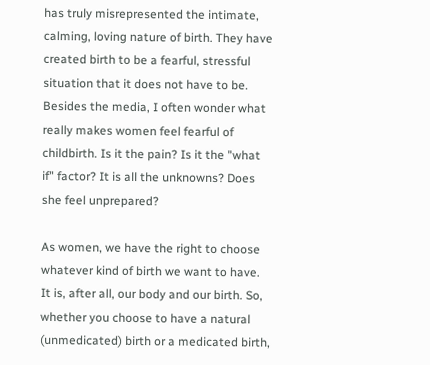has truly misrepresented the intimate, calming, loving nature of birth. They have created birth to be a fearful, stressful situation that it does not have to be. Besides the media, I often wonder what really makes women feel fearful of childbirth. Is it the pain? Is it the "what if" factor? It is all the unknowns? Does she feel unprepared?

As women, we have the right to choose whatever kind of birth we want to have. It is, after all, our body and our birth. So, whether you choose to have a natural (unmedicated) birth or a medicated birth,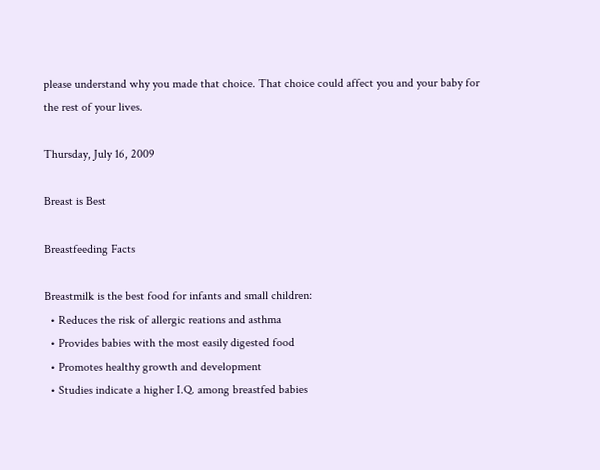please understand why you made that choice. That choice could affect you and your baby for the rest of your lives.

Thursday, July 16, 2009

Breast is Best

Breastfeeding Facts

Breastmilk is the best food for infants and small children:
  • Reduces the risk of allergic reations and asthma
  • Provides babies with the most easily digested food
  • Promotes healthy growth and development
  • Studies indicate a higher I.Q. among breastfed babies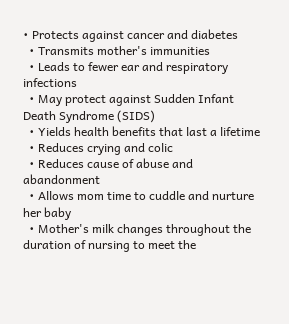• Protects against cancer and diabetes
  • Transmits mother's immunities
  • Leads to fewer ear and respiratory infections
  • May protect against Sudden Infant Death Syndrome (SIDS)
  • Yields health benefits that last a lifetime
  • Reduces crying and colic
  • Reduces cause of abuse and abandonment
  • Allows mom time to cuddle and nurture her baby
  • Mother's milk changes throughout the duration of nursing to meet the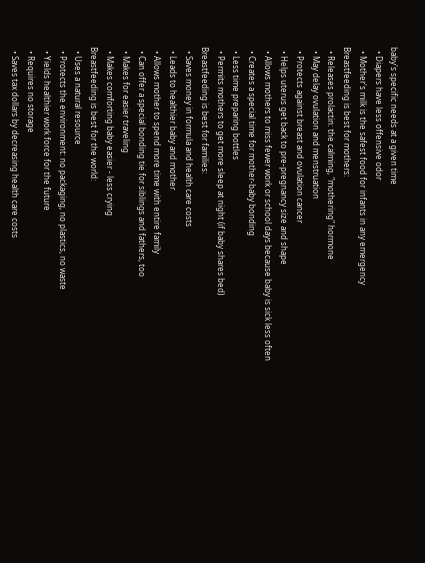baby's specific needs at a given time
  • Diapers have less offensive odor
  • Mother's milk is the safest food for infants in any emergency
Breastfeeding is best for mothers:
  • Releases prolactin: the calming, "mothering" hormone
  • May delay ovulation and menstruation
  • Protects against breast and ovulation cancer
  • Helps uterus get back to pre-pregnancy size and shape
  • Allows mothers to miss fewer work or school days because baby is sick less often
  • Creates a special time for mother-baby bonding
  • Less time preparing bottles
  • Permits mothers to get more sleep at night (if baby shares bed)
Breastfeeding is best for families:
  • Saves money in formula and health care costs
  • Leads to healthier baby and mother
  • Allows mother to spend more time with entire family
  • Can offer a special bonding tie for siblings and fathers, too
  • Makes for easier traveling
  • Makes comforting baby easier - less crying
Breastfeeding is best for the world:
  • Uses a natural resource
  • Protects the environment: no packaging, no plastics, no waste
  • Yields healthier work force for the future
  • Requires no storage
  • Saves tax dollars by decreasing health care costs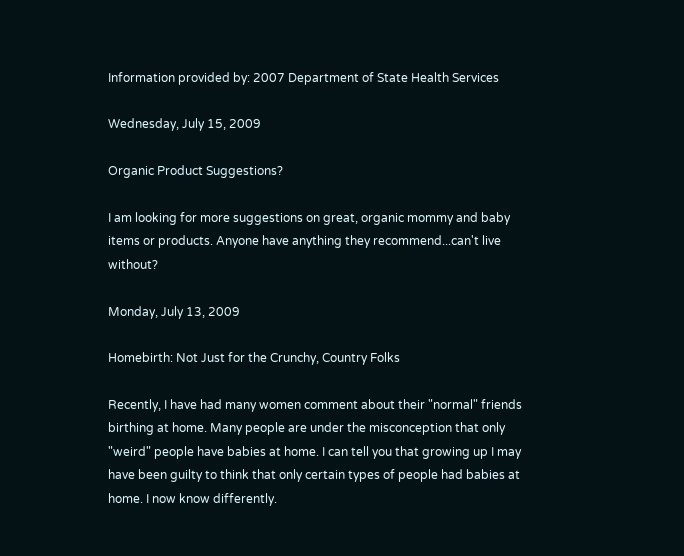Information provided by: 2007 Department of State Health Services

Wednesday, July 15, 2009

Organic Product Suggestions?

I am looking for more suggestions on great, organic mommy and baby items or products. Anyone have anything they recommend...can't live without?

Monday, July 13, 2009

Homebirth: Not Just for the Crunchy, Country Folks

Recently, I have had many women comment about their "normal" friends birthing at home. Many people are under the misconception that only "weird" people have babies at home. I can tell you that growing up I may have been guilty to think that only certain types of people had babies at home. I now know differently.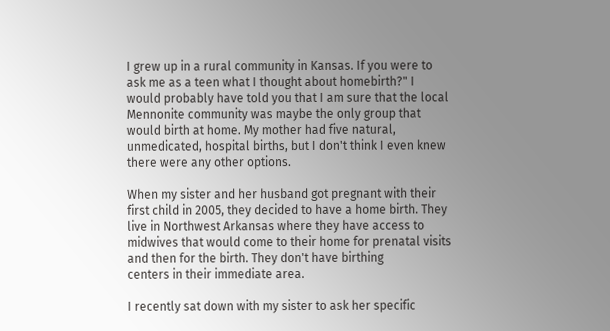I grew up in a rural community in Kansas. If you were to ask me as a teen what I thought about homebirth?" I would probably have told you that I am sure that the local Mennonite community was maybe the only group that would birth at home. My mother had five natural, unmedicated, hospital births, but I don't think I even knew there were any other options.

When my sister and her husband got pregnant with their first child in 2005, they decided to have a home birth. They live in Northwest Arkansas where they have access to midwives that would come to their home for prenatal visits and then for the birth. They don't have birthing
centers in their immediate area.

I recently sat down with my sister to ask her specific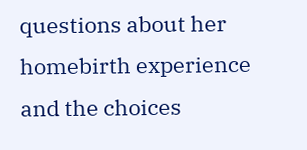questions about her homebirth experience and the choices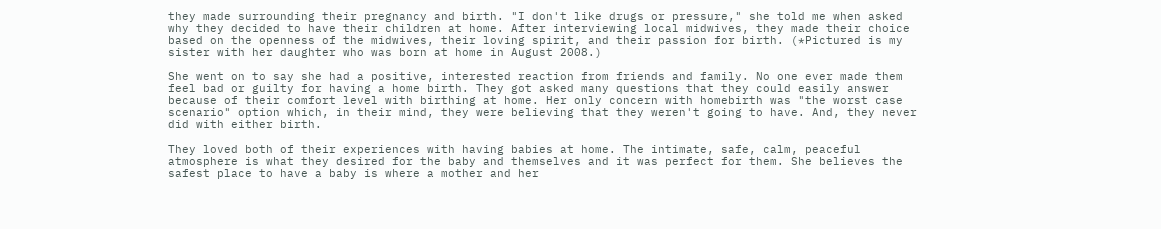they made surrounding their pregnancy and birth. "I don't like drugs or pressure," she told me when asked why they decided to have their children at home. After interviewing local midwives, they made their choice based on the openness of the midwives, their loving spirit, and their passion for birth. (*Pictured is my sister with her daughter who was born at home in August 2008.)

She went on to say she had a positive, interested reaction from friends and family. No one ever made them feel bad or guilty for having a home birth. They got asked many questions that they could easily answer because of their comfort level with birthing at home. Her only concern with homebirth was "the worst case scenario" option which, in their mind, they were believing that they weren't going to have. And, they never did with either birth.

They loved both of their experiences with having babies at home. The intimate, safe, calm, peaceful atmosphere is what they desired for the baby and themselves and it was perfect for them. She believes the safest place to have a baby is where a mother and her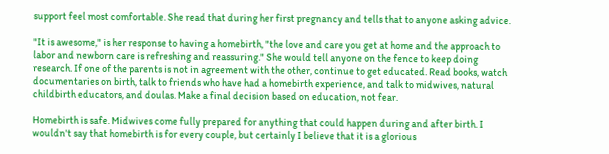support feel most comfortable. She read that during her first pregnancy and tells that to anyone asking advice.

"It is awesome," is her response to having a homebirth, "the love and care you get at home and the approach to labor and newborn care is refreshing and reassuring." She would tell anyone on the fence to keep doing research. If one of the parents is not in agreement with the other, continue to get educated. Read books, watch documentaries on birth, talk to friends who have had a homebirth experience, and talk to midwives, natural childbirth educators, and doulas. Make a final decision based on education, not fear.

Homebirth is safe. Midwives come fully prepared for anything that could happen during and after birth. I wouldn't say that homebirth is for every couple, but certainly I believe that it is a glorious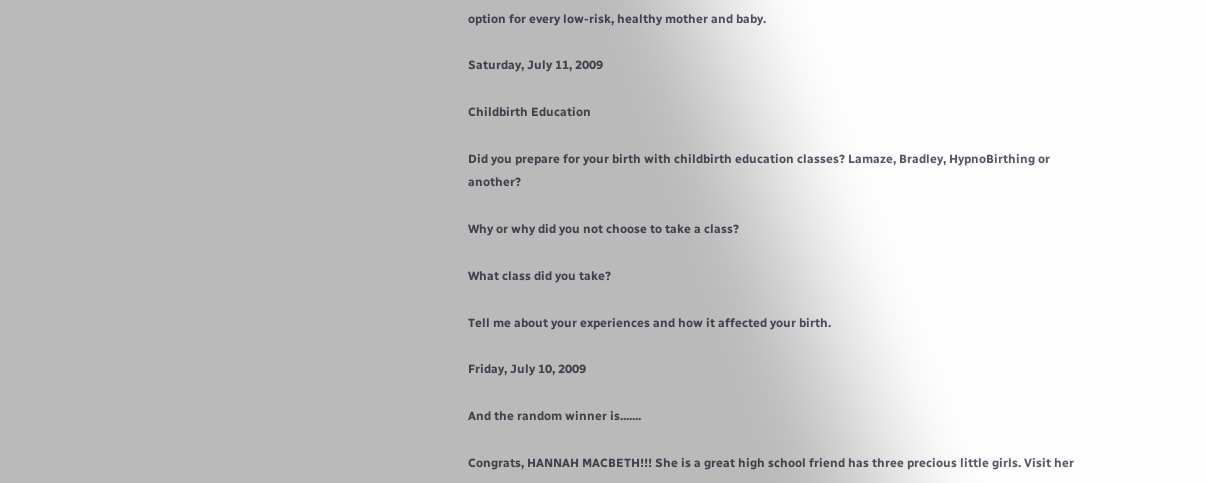option for every low-risk, healthy mother and baby.

Saturday, July 11, 2009

Childbirth Education

Did you prepare for your birth with childbirth education classes? Lamaze, Bradley, HypnoBirthing or another?

Why or why did you not choose to take a class?

What class did you take?

Tell me about your experiences and how it affected your birth.

Friday, July 10, 2009

And the random winner is.......

Congrats, HANNAH MACBETH!!! She is a great high school friend has three precious little girls. Visit her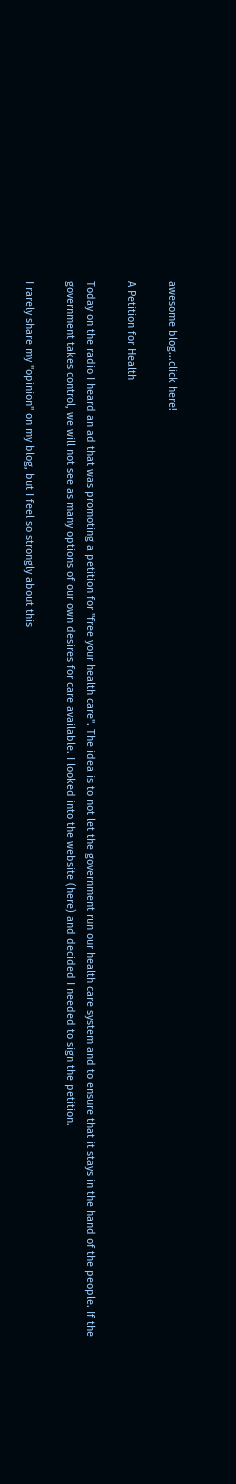awesome blog...click here!

A Petition for Health

Today on the radio I heard an ad that was promoting a petition for "free your health care". The idea is to not let the government run our health care system and to ensure that it stays in the hand of the people. If the government takes control, we will not see as many options of our own desires for care available. I looked into the website (here) and decided I needed to sign the petition.

I rarely share my "opinion" on my blog, but I feel so strongly about this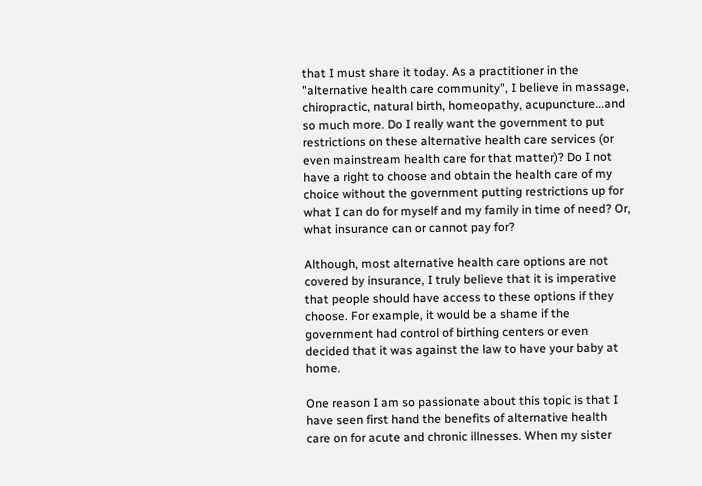that I must share it today. As a practitioner in the "alternative health care community", I believe in massage, chiropractic, natural birth, homeopathy, acupuncture...and so much more. Do I really want the government to put restrictions on these alternative health care services (or even mainstream health care for that matter)? Do I not have a right to choose and obtain the health care of my choice without the government putting restrictions up for what I can do for myself and my family in time of need? Or, what insurance can or cannot pay for?

Although, most alternative health care options are not covered by insurance, I truly believe that it is imperative that people should have access to these options if they choose. For example, it would be a shame if the government had control of birthing centers or even decided that it was against the law to have your baby at home.

One reason I am so passionate about this topic is that I have seen first hand the benefits of alternative health care on for acute and chronic illnesses. When my sister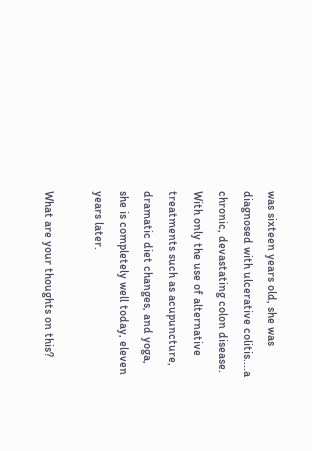was sixteen years old, she was diagnosed with ulcerative colitis....a chronic, devastating colon disease. With only the use of alternative treatments such as acupuncture, dramatic diet changes, and yoga, she is completely well today, eleven years later.

What are your thoughts on this?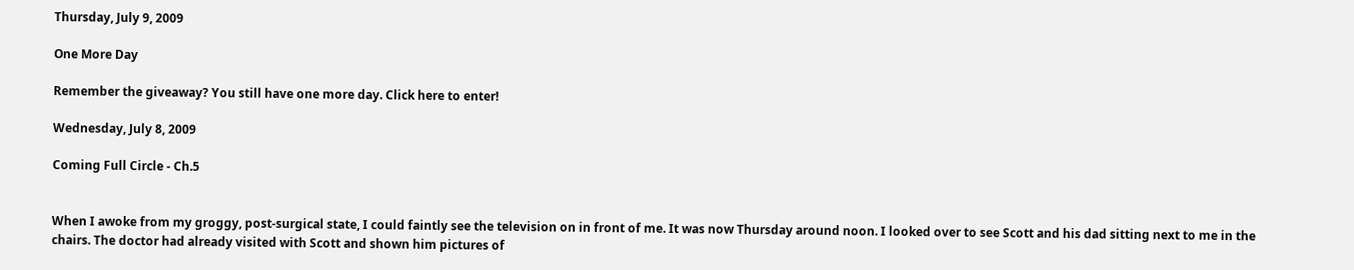Thursday, July 9, 2009

One More Day

Remember the giveaway? You still have one more day. Click here to enter!

Wednesday, July 8, 2009

Coming Full Circle - Ch.5


When I awoke from my groggy, post-surgical state, I could faintly see the television on in front of me. It was now Thursday around noon. I looked over to see Scott and his dad sitting next to me in the chairs. The doctor had already visited with Scott and shown him pictures of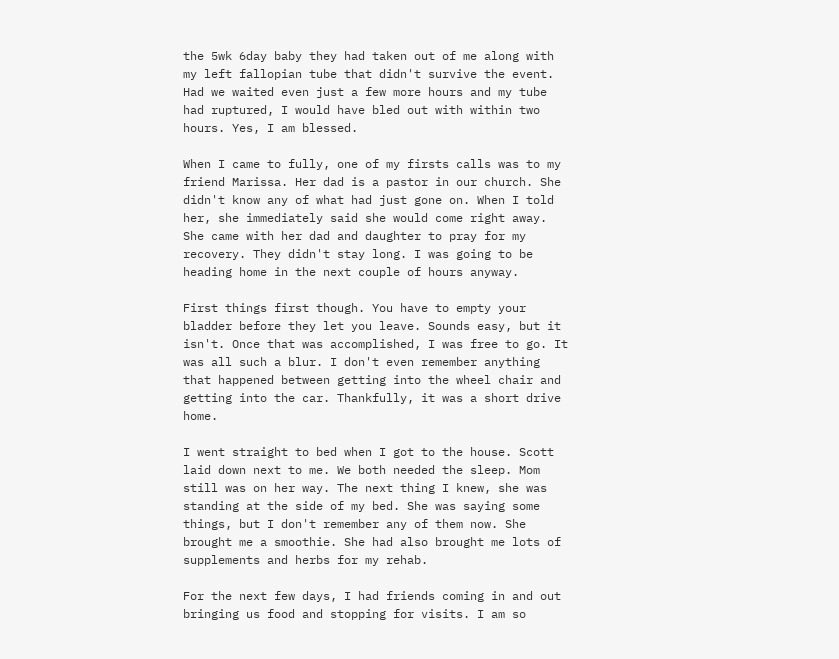the 5wk 6day baby they had taken out of me along with my left fallopian tube that didn't survive the event. Had we waited even just a few more hours and my tube had ruptured, I would have bled out with within two hours. Yes, I am blessed.

When I came to fully, one of my firsts calls was to my friend Marissa. Her dad is a pastor in our church. She didn't know any of what had just gone on. When I told her, she immediately said she would come right away. She came with her dad and daughter to pray for my recovery. They didn't stay long. I was going to be heading home in the next couple of hours anyway.

First things first though. You have to empty your bladder before they let you leave. Sounds easy, but it isn't. Once that was accomplished, I was free to go. It was all such a blur. I don't even remember anything that happened between getting into the wheel chair and getting into the car. Thankfully, it was a short drive home.

I went straight to bed when I got to the house. Scott laid down next to me. We both needed the sleep. Mom still was on her way. The next thing I knew, she was standing at the side of my bed. She was saying some things, but I don't remember any of them now. She brought me a smoothie. She had also brought me lots of supplements and herbs for my rehab.

For the next few days, I had friends coming in and out bringing us food and stopping for visits. I am so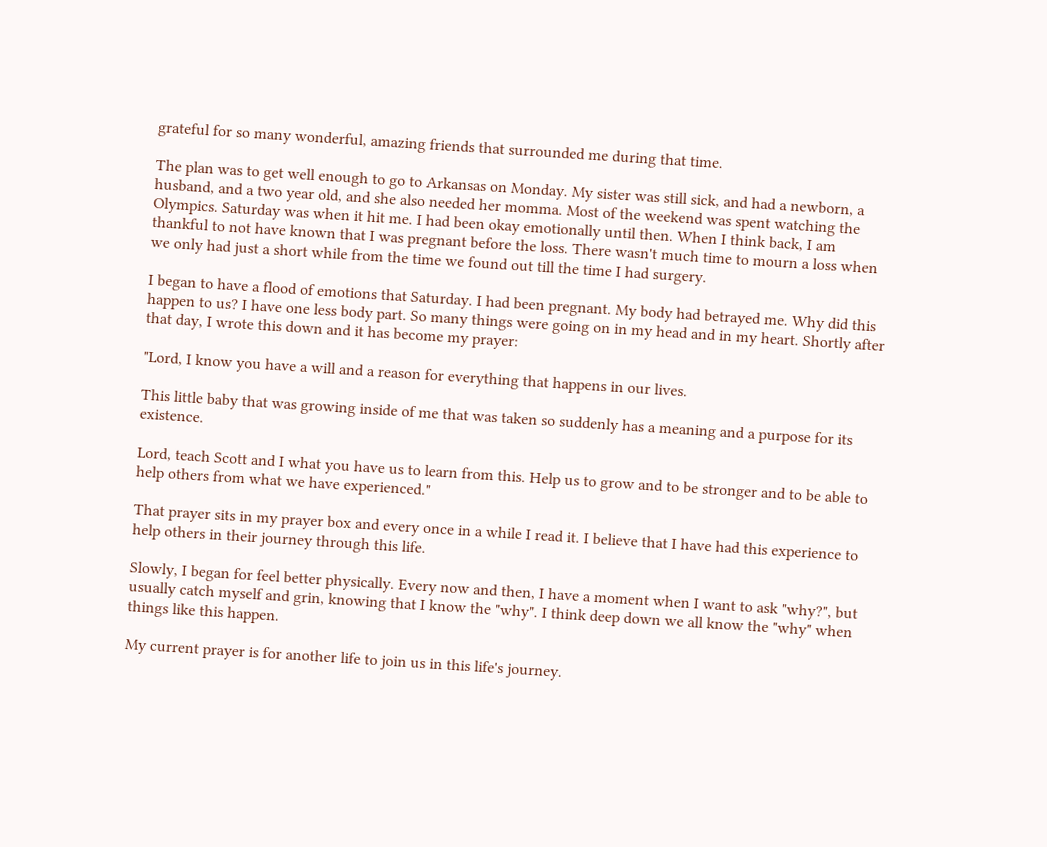grateful for so many wonderful, amazing friends that surrounded me during that time.

The plan was to get well enough to go to Arkansas on Monday. My sister was still sick, and had a newborn, a husband, and a two year old, and she also needed her momma. Most of the weekend was spent watching the Olympics. Saturday was when it hit me. I had been okay emotionally until then. When I think back, I am thankful to not have known that I was pregnant before the loss. There wasn't much time to mourn a loss when we only had just a short while from the time we found out till the time I had surgery.

I began to have a flood of emotions that Saturday. I had been pregnant. My body had betrayed me. Why did this happen to us? I have one less body part. So many things were going on in my head and in my heart. Shortly after that day, I wrote this down and it has become my prayer:

"Lord, I know you have a will and a reason for everything that happens in our lives.

This little baby that was growing inside of me that was taken so suddenly has a meaning and a purpose for its existence.

Lord, teach Scott and I what you have us to learn from this. Help us to grow and to be stronger and to be able to help others from what we have experienced."

That prayer sits in my prayer box and every once in a while I read it. I believe that I have had this experience to help others in their journey through this life.

Slowly, I began for feel better physically. Every now and then, I have a moment when I want to ask "why?", but usually catch myself and grin, knowing that I know the "why". I think deep down we all know the "why" when things like this happen.

My current prayer is for another life to join us in this life's journey.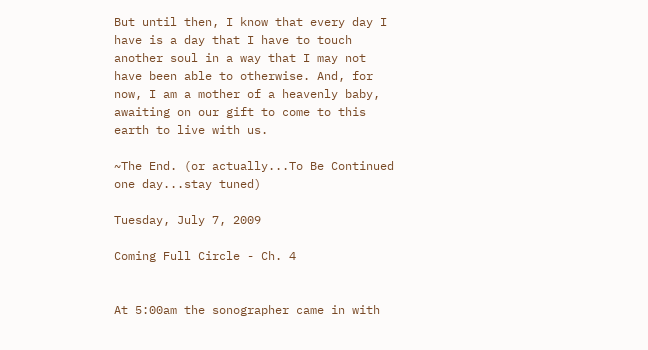But until then, I know that every day I have is a day that I have to touch another soul in a way that I may not have been able to otherwise. And, for now, I am a mother of a heavenly baby, awaiting on our gift to come to this earth to live with us.

~The End. (or actually...To Be Continued one day...stay tuned)

Tuesday, July 7, 2009

Coming Full Circle - Ch. 4


At 5:00am the sonographer came in with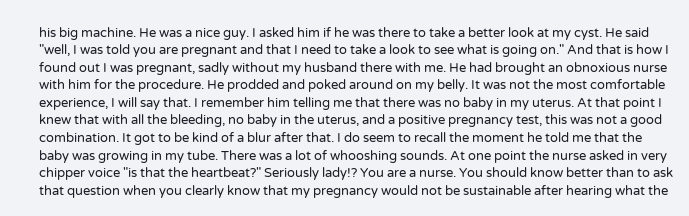his big machine. He was a nice guy. I asked him if he was there to take a better look at my cyst. He said "well, I was told you are pregnant and that I need to take a look to see what is going on." And that is how I found out I was pregnant, sadly without my husband there with me. He had brought an obnoxious nurse with him for the procedure. He prodded and poked around on my belly. It was not the most comfortable experience, I will say that. I remember him telling me that there was no baby in my uterus. At that point I knew that with all the bleeding, no baby in the uterus, and a positive pregnancy test, this was not a good combination. It got to be kind of a blur after that. I do seem to recall the moment he told me that the baby was growing in my tube. There was a lot of whooshing sounds. At one point the nurse asked in very chipper voice "is that the heartbeat?" Seriously lady!? You are a nurse. You should know better than to ask that question when you clearly know that my pregnancy would not be sustainable after hearing what the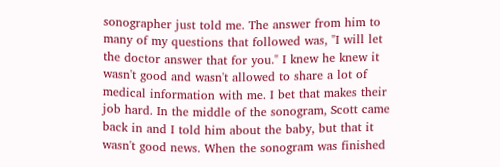sonographer just told me. The answer from him to many of my questions that followed was, "I will let the doctor answer that for you." I knew he knew it wasn't good and wasn't allowed to share a lot of medical information with me. I bet that makes their job hard. In the middle of the sonogram, Scott came back in and I told him about the baby, but that it wasn't good news. When the sonogram was finished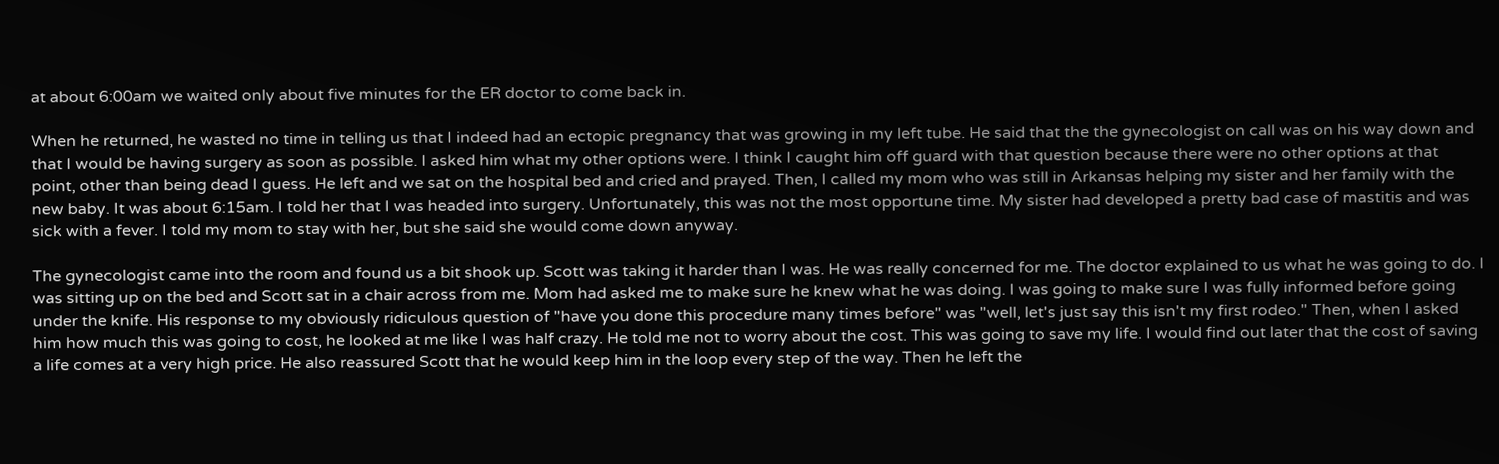at about 6:00am we waited only about five minutes for the ER doctor to come back in.

When he returned, he wasted no time in telling us that I indeed had an ectopic pregnancy that was growing in my left tube. He said that the the gynecologist on call was on his way down and that I would be having surgery as soon as possible. I asked him what my other options were. I think I caught him off guard with that question because there were no other options at that point, other than being dead I guess. He left and we sat on the hospital bed and cried and prayed. Then, I called my mom who was still in Arkansas helping my sister and her family with the new baby. It was about 6:15am. I told her that I was headed into surgery. Unfortunately, this was not the most opportune time. My sister had developed a pretty bad case of mastitis and was sick with a fever. I told my mom to stay with her, but she said she would come down anyway.

The gynecologist came into the room and found us a bit shook up. Scott was taking it harder than I was. He was really concerned for me. The doctor explained to us what he was going to do. I was sitting up on the bed and Scott sat in a chair across from me. Mom had asked me to make sure he knew what he was doing. I was going to make sure I was fully informed before going under the knife. His response to my obviously ridiculous question of "have you done this procedure many times before" was "well, let's just say this isn't my first rodeo." Then, when I asked him how much this was going to cost, he looked at me like I was half crazy. He told me not to worry about the cost. This was going to save my life. I would find out later that the cost of saving a life comes at a very high price. He also reassured Scott that he would keep him in the loop every step of the way. Then he left the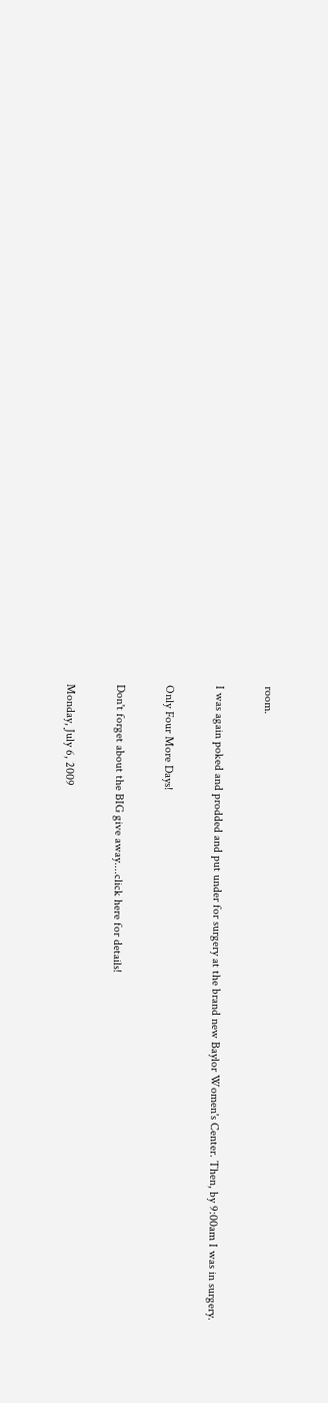room.

I was again poked and prodded and put under for surgery at the brand new Baylor Women's Center. Then, by 9:00am I was in surgery.

Only Four More Days!

Don't forget about the BIG give away....click here for details!

Monday, July 6, 2009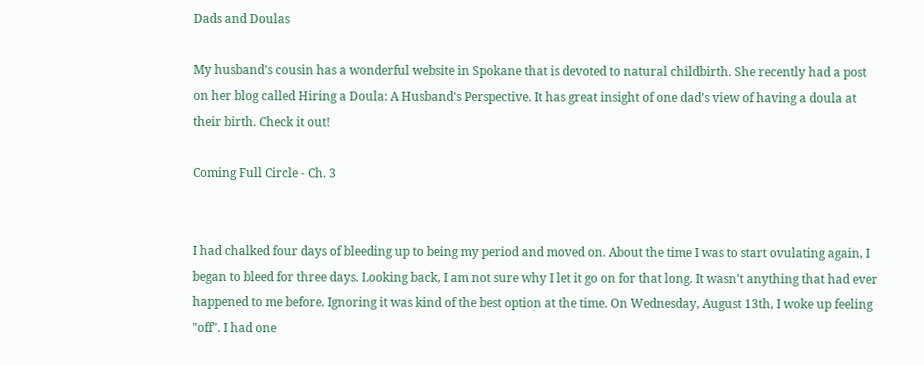Dads and Doulas

My husband's cousin has a wonderful website in Spokane that is devoted to natural childbirth. She recently had a post on her blog called Hiring a Doula: A Husband's Perspective. It has great insight of one dad's view of having a doula at their birth. Check it out!

Coming Full Circle - Ch. 3


I had chalked four days of bleeding up to being my period and moved on. About the time I was to start ovulating again, I began to bleed for three days. Looking back, I am not sure why I let it go on for that long. It wasn't anything that had ever happened to me before. Ignoring it was kind of the best option at the time. On Wednesday, August 13th, I woke up feeling "off". I had one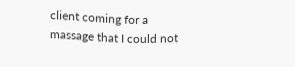client coming for a massage that I could not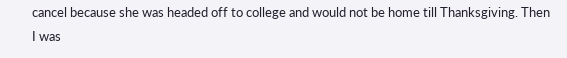cancel because she was headed off to college and would not be home till Thanksgiving. Then I was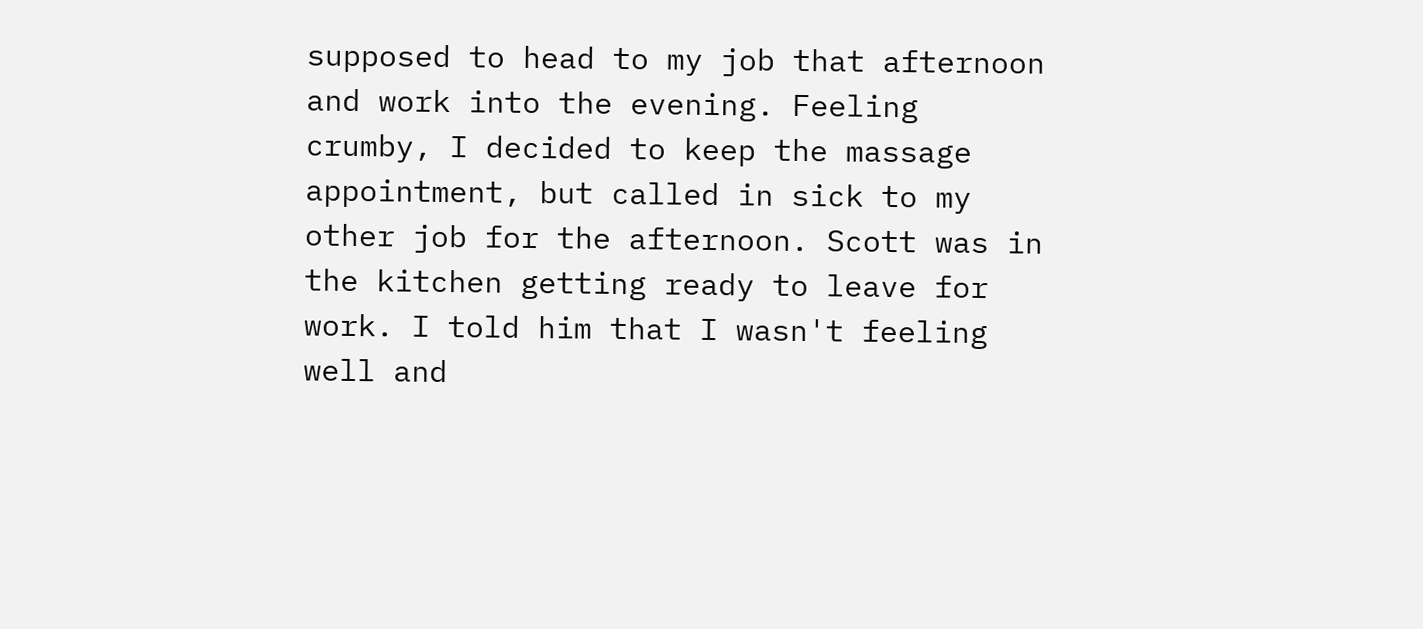supposed to head to my job that afternoon and work into the evening. Feeling crumby, I decided to keep the massage appointment, but called in sick to my other job for the afternoon. Scott was in the kitchen getting ready to leave for work. I told him that I wasn't feeling well and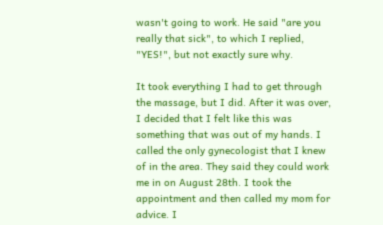wasn't going to work. He said "are you really that sick", to which I replied, "YES!", but not exactly sure why.

It took everything I had to get through the massage, but I did. After it was over, I decided that I felt like this was something that was out of my hands. I called the only gynecologist that I knew of in the area. They said they could work me in on August 28th. I took the appointment and then called my mom for advice. I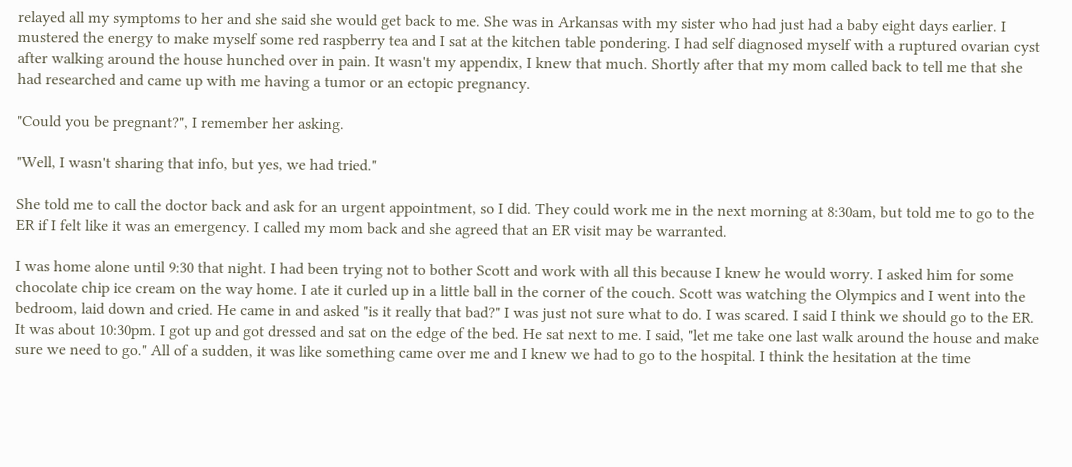relayed all my symptoms to her and she said she would get back to me. She was in Arkansas with my sister who had just had a baby eight days earlier. I mustered the energy to make myself some red raspberry tea and I sat at the kitchen table pondering. I had self diagnosed myself with a ruptured ovarian cyst after walking around the house hunched over in pain. It wasn't my appendix, I knew that much. Shortly after that my mom called back to tell me that she had researched and came up with me having a tumor or an ectopic pregnancy.

"Could you be pregnant?", I remember her asking.

"Well, I wasn't sharing that info, but yes, we had tried."

She told me to call the doctor back and ask for an urgent appointment, so I did. They could work me in the next morning at 8:30am, but told me to go to the ER if I felt like it was an emergency. I called my mom back and she agreed that an ER visit may be warranted.

I was home alone until 9:30 that night. I had been trying not to bother Scott and work with all this because I knew he would worry. I asked him for some chocolate chip ice cream on the way home. I ate it curled up in a little ball in the corner of the couch. Scott was watching the Olympics and I went into the bedroom, laid down and cried. He came in and asked "is it really that bad?" I was just not sure what to do. I was scared. I said I think we should go to the ER. It was about 10:30pm. I got up and got dressed and sat on the edge of the bed. He sat next to me. I said, "let me take one last walk around the house and make sure we need to go." All of a sudden, it was like something came over me and I knew we had to go to the hospital. I think the hesitation at the time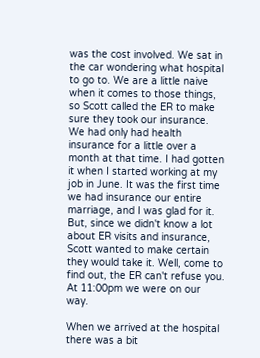was the cost involved. We sat in the car wondering what hospital to go to. We are a little naive when it comes to those things, so Scott called the ER to make sure they took our insurance. We had only had health insurance for a little over a month at that time. I had gotten it when I started working at my job in June. It was the first time we had insurance our entire marriage, and I was glad for it. But, since we didn't know a lot about ER visits and insurance, Scott wanted to make certain they would take it. Well, come to find out, the ER can't refuse you. At 11:00pm we were on our way.

When we arrived at the hospital there was a bit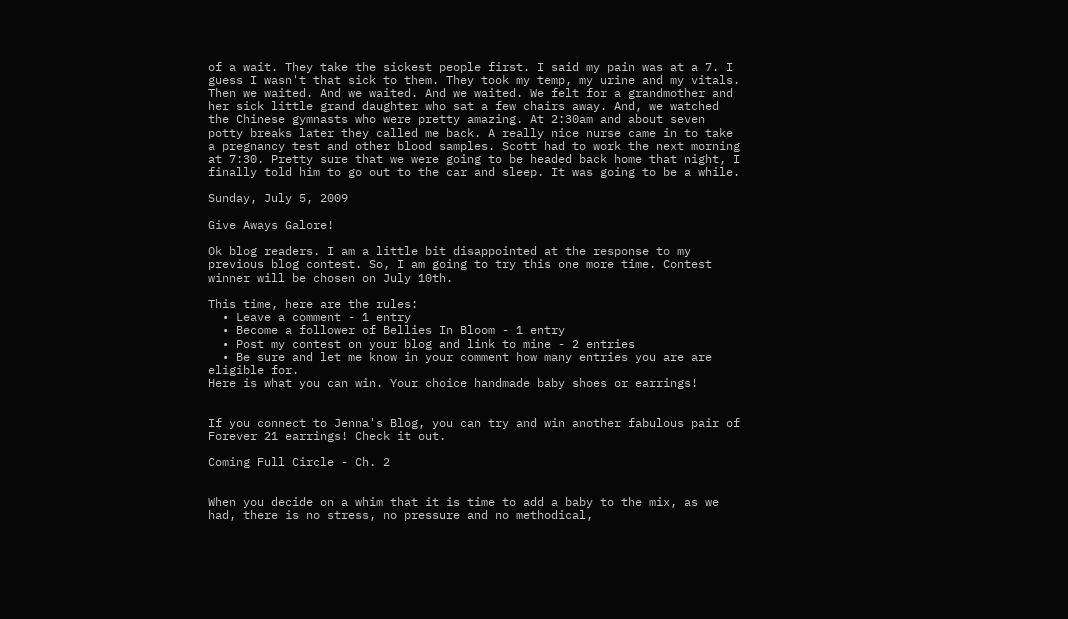of a wait. They take the sickest people first. I said my pain was at a 7. I guess I wasn't that sick to them. They took my temp, my urine and my vitals. Then we waited. And we waited. And we waited. We felt for a grandmother and her sick little grand daughter who sat a few chairs away. And, we watched the Chinese gymnasts who were pretty amazing. At 2:30am and about seven potty breaks later they called me back. A really nice nurse came in to take a pregnancy test and other blood samples. Scott had to work the next morning at 7:30. Pretty sure that we were going to be headed back home that night, I finally told him to go out to the car and sleep. It was going to be a while.

Sunday, July 5, 2009

Give Aways Galore!

Ok blog readers. I am a little bit disappointed at the response to my previous blog contest. So, I am going to try this one more time. Contest winner will be chosen on July 10th.

This time, here are the rules:
  • Leave a comment - 1 entry
  • Become a follower of Bellies In Bloom - 1 entry
  • Post my contest on your blog and link to mine - 2 entries
  • Be sure and let me know in your comment how many entries you are are eligible for.
Here is what you can win. Your choice handmade baby shoes or earrings!


If you connect to Jenna's Blog, you can try and win another fabulous pair of Forever 21 earrings! Check it out.

Coming Full Circle - Ch. 2


When you decide on a whim that it is time to add a baby to the mix, as we had, there is no stress, no pressure and no methodical,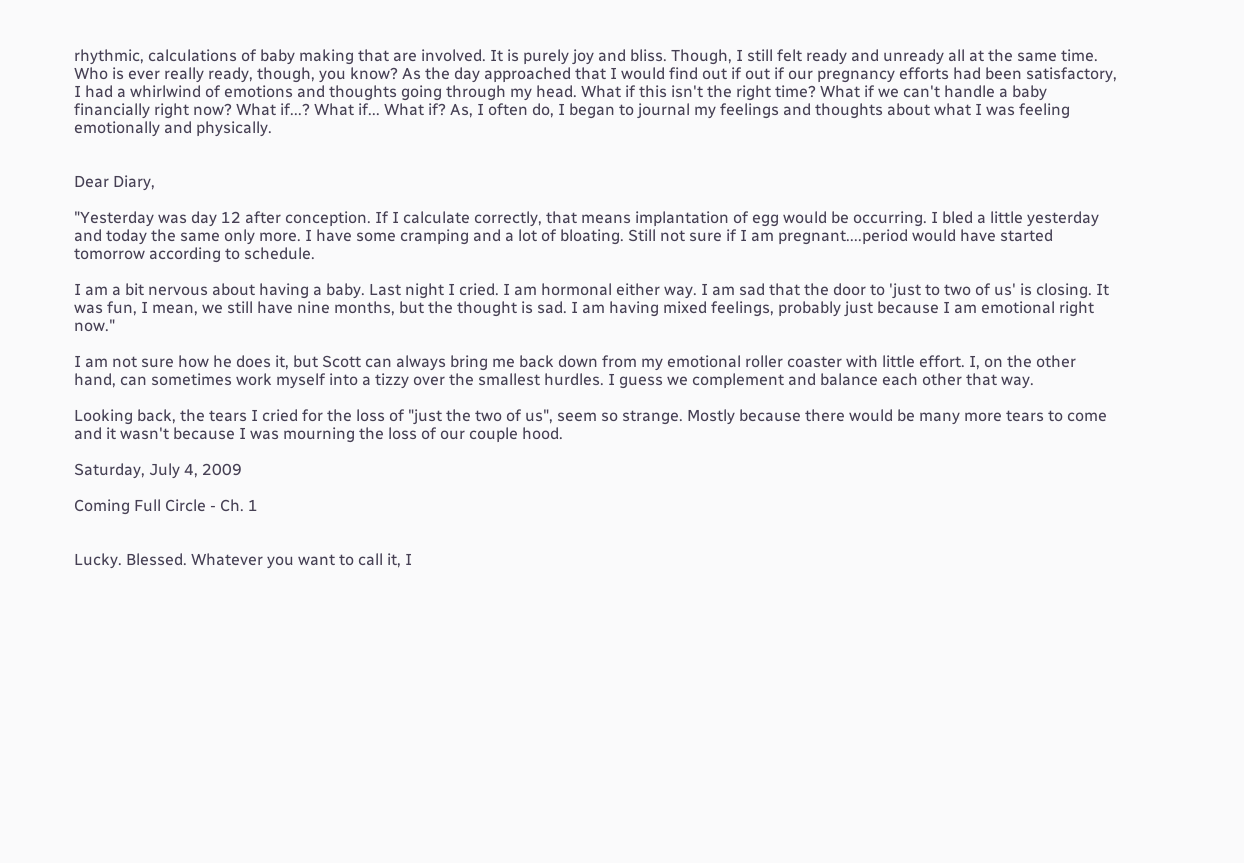rhythmic, calculations of baby making that are involved. It is purely joy and bliss. Though, I still felt ready and unready all at the same time. Who is ever really ready, though, you know? As the day approached that I would find out if out if our pregnancy efforts had been satisfactory, I had a whirlwind of emotions and thoughts going through my head. What if this isn't the right time? What if we can't handle a baby financially right now? What if...? What if... What if? As, I often do, I began to journal my feelings and thoughts about what I was feeling emotionally and physically.


Dear Diary,

"Yesterday was day 12 after conception. If I calculate correctly, that means implantation of egg would be occurring. I bled a little yesterday and today the same only more. I have some cramping and a lot of bloating. Still not sure if I am pregnant....period would have started tomorrow according to schedule.

I am a bit nervous about having a baby. Last night I cried. I am hormonal either way. I am sad that the door to 'just to two of us' is closing. It was fun, I mean, we still have nine months, but the thought is sad. I am having mixed feelings, probably just because I am emotional right now."

I am not sure how he does it, but Scott can always bring me back down from my emotional roller coaster with little effort. I, on the other hand, can sometimes work myself into a tizzy over the smallest hurdles. I guess we complement and balance each other that way.

Looking back, the tears I cried for the loss of "just the two of us", seem so strange. Mostly because there would be many more tears to come and it wasn't because I was mourning the loss of our couple hood.

Saturday, July 4, 2009

Coming Full Circle - Ch. 1


Lucky. Blessed. Whatever you want to call it, I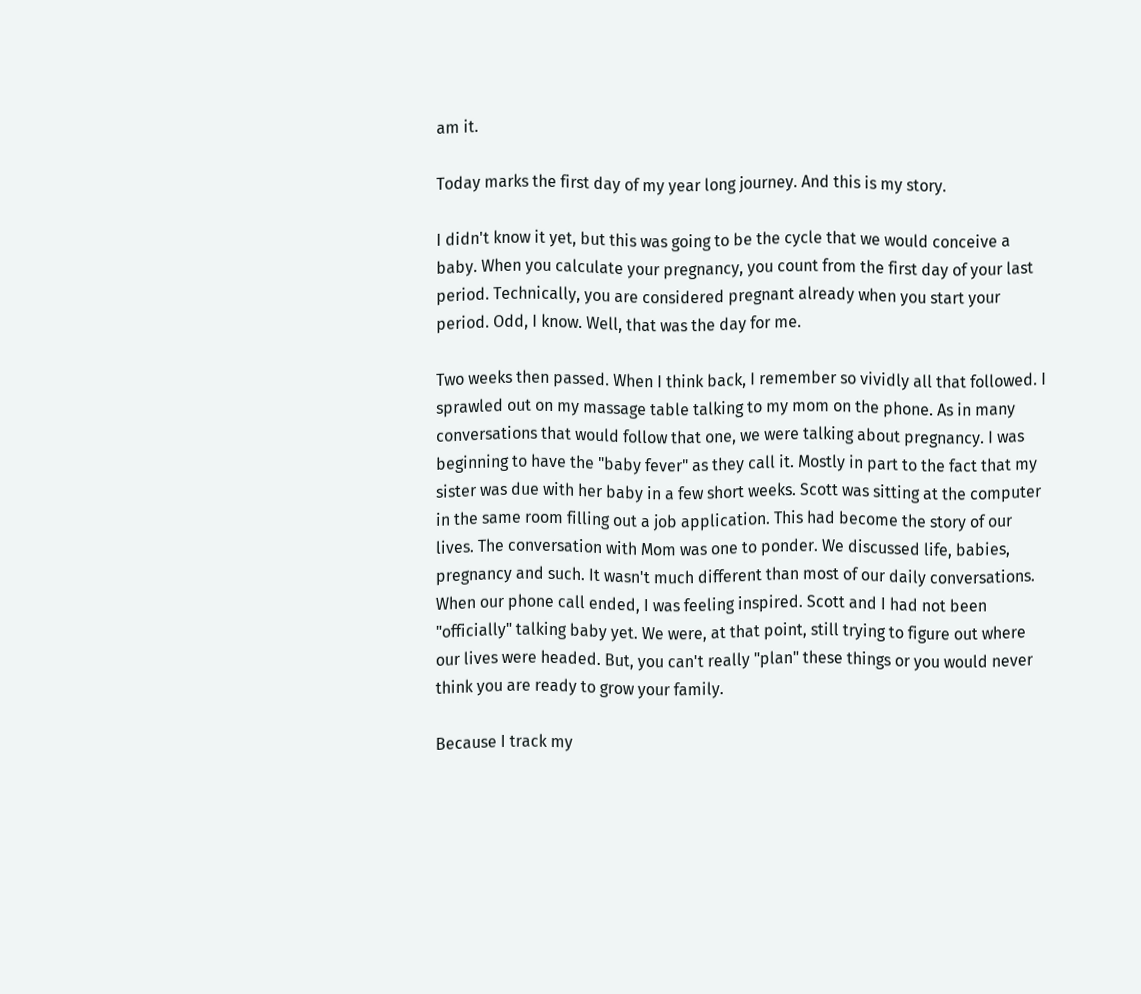am it.

Today marks the first day of my year long journey. And this is my story.

I didn't know it yet, but this was going to be the cycle that we would conceive a baby. When you calculate your pregnancy, you count from the first day of your last period. Technically, you are considered pregnant already when you start your period. Odd, I know. Well, that was the day for me.

Two weeks then passed. When I think back, I remember so vividly all that followed. I sprawled out on my massage table talking to my mom on the phone. As in many conversations that would follow that one, we were talking about pregnancy. I was beginning to have the "baby fever" as they call it. Mostly in part to the fact that my sister was due with her baby in a few short weeks. Scott was sitting at the computer in the same room filling out a job application. This had become the story of our lives. The conversation with Mom was one to ponder. We discussed life, babies, pregnancy and such. It wasn't much different than most of our daily conversations. When our phone call ended, I was feeling inspired. Scott and I had not been "officially" talking baby yet. We were, at that point, still trying to figure out where our lives were headed. But, you can't really "plan" these things or you would never think you are ready to grow your family.

Because I track my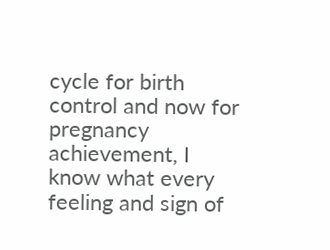cycle for birth control and now for pregnancy achievement, I know what every feeling and sign of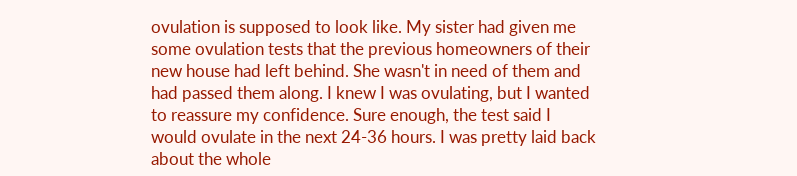ovulation is supposed to look like. My sister had given me some ovulation tests that the previous homeowners of their new house had left behind. She wasn't in need of them and had passed them along. I knew I was ovulating, but I wanted to reassure my confidence. Sure enough, the test said I would ovulate in the next 24-36 hours. I was pretty laid back about the whole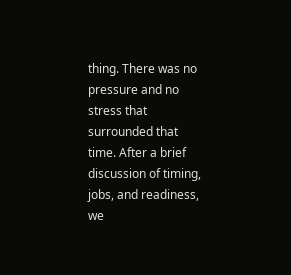thing. There was no pressure and no stress that surrounded that time. After a brief discussion of timing, jobs, and readiness, we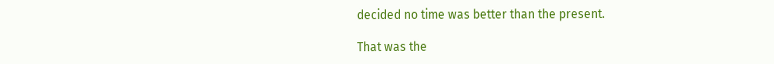decided no time was better than the present.

That was the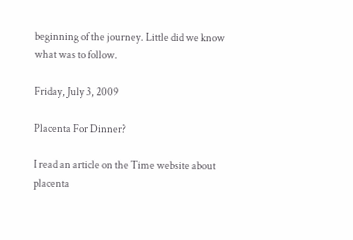beginning of the journey. Little did we know what was to follow.

Friday, July 3, 2009

Placenta For Dinner?

I read an article on the Time website about placenta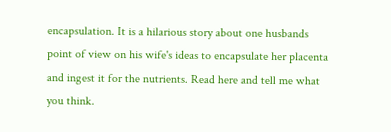encapsulation. It is a hilarious story about one husbands point of view on his wife's ideas to encapsulate her placenta and ingest it for the nutrients. Read here and tell me what you think.